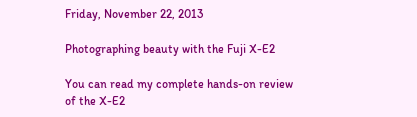Friday, November 22, 2013

Photographing beauty with the Fuji X-E2

You can read my complete hands-on review of the X-E2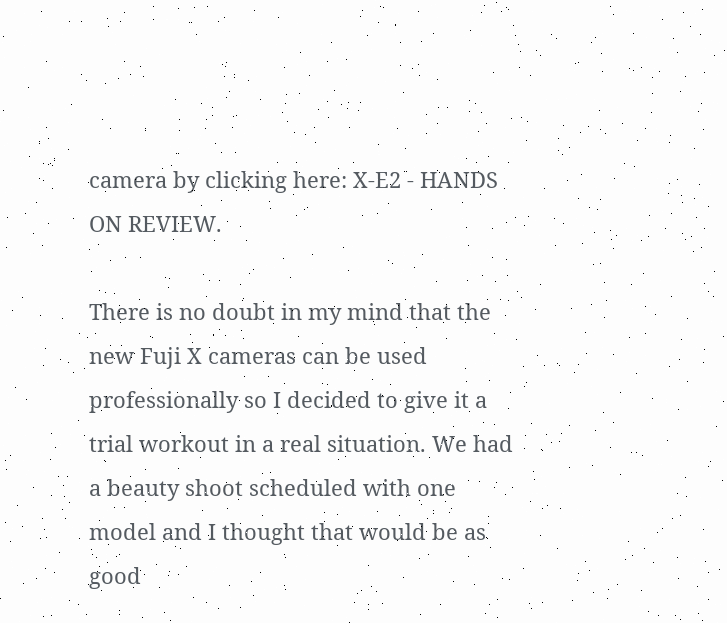camera by clicking here: X-E2 - HANDS ON REVIEW.

There is no doubt in my mind that the new Fuji X cameras can be used professionally so I decided to give it a trial workout in a real situation. We had a beauty shoot scheduled with one model and I thought that would be as good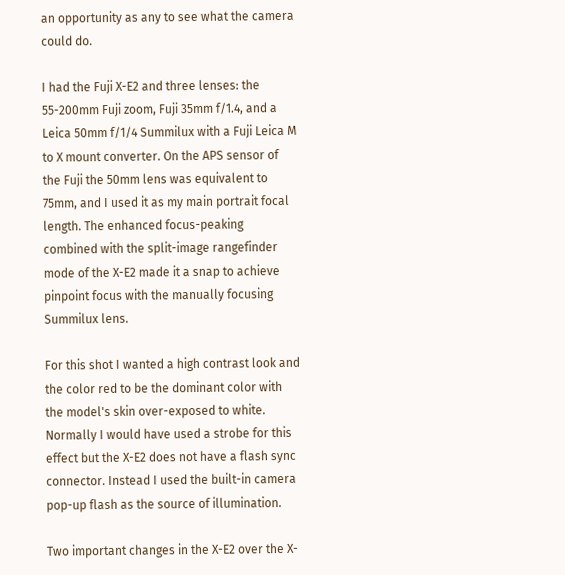an opportunity as any to see what the camera could do.

I had the Fuji X-E2 and three lenses: the 55-200mm Fuji zoom, Fuji 35mm f/1.4, and a Leica 50mm f/1/4 Summilux with a Fuji Leica M to X mount converter. On the APS sensor of the Fuji the 50mm lens was equivalent to 75mm, and I used it as my main portrait focal length. The enhanced focus-peaking combined with the split-image rangefinder mode of the X-E2 made it a snap to achieve pinpoint focus with the manually focusing Summilux lens.

For this shot I wanted a high contrast look and the color red to be the dominant color with the model's skin over-exposed to white. Normally I would have used a strobe for this effect but the X-E2 does not have a flash sync connector. Instead I used the built-in camera pop-up flash as the source of illumination.

Two important changes in the X-E2 over the X-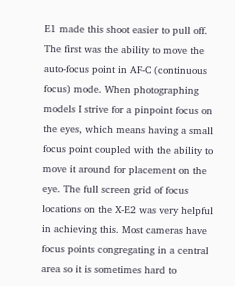E1 made this shoot easier to pull off. The first was the ability to move the auto-focus point in AF-C (continuous focus) mode. When photographing models I strive for a pinpoint focus on the eyes, which means having a small focus point coupled with the ability to move it around for placement on the eye. The full screen grid of focus locations on the X-E2 was very helpful in achieving this. Most cameras have focus points congregating in a central area so it is sometimes hard to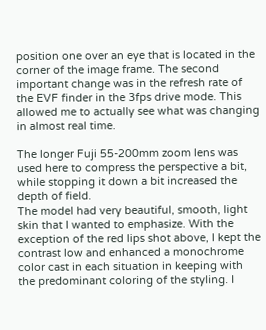position one over an eye that is located in the corner of the image frame. The second important change was in the refresh rate of the EVF finder in the 3fps drive mode. This allowed me to actually see what was changing in almost real time.

The longer Fuji 55-200mm zoom lens was used here to compress the perspective a bit, while stopping it down a bit increased the depth of field.
The model had very beautiful, smooth, light skin that I wanted to emphasize. With the exception of the red lips shot above, I kept the contrast low and enhanced a monochrome color cast in each situation in keeping with the predominant coloring of the styling. I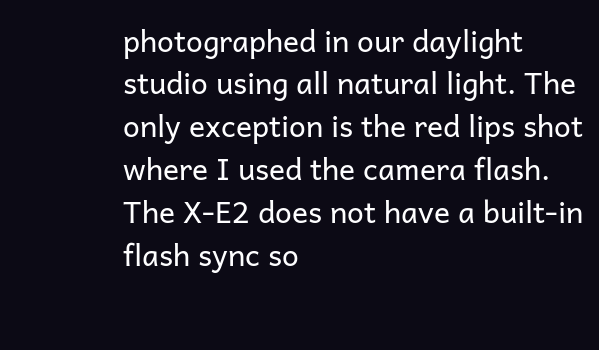photographed in our daylight studio using all natural light. The only exception is the red lips shot where I used the camera flash. The X-E2 does not have a built-in flash sync so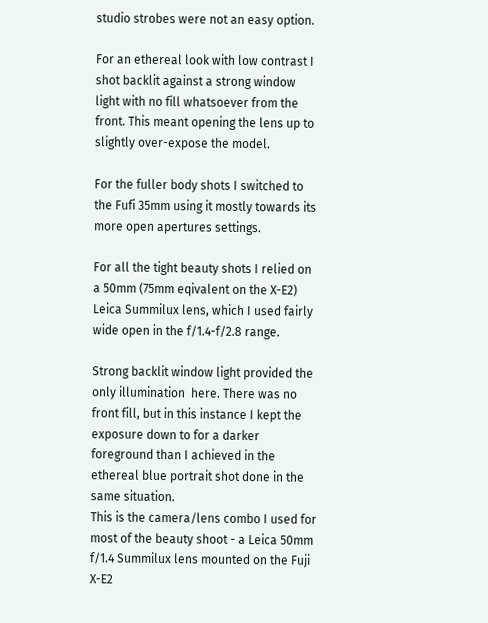studio strobes were not an easy option.

For an ethereal look with low contrast I shot backlit against a strong window light with no fill whatsoever from the front. This meant opening the lens up to slightly over-expose the model.

For the fuller body shots I switched to the Fufi 35mm using it mostly towards its more open apertures settings.

For all the tight beauty shots I relied on a 50mm (75mm eqivalent on the X-E2) Leica Summilux lens, which I used fairly wide open in the f/1.4-f/2.8 range.

Strong backlit window light provided the only illumination  here. There was no front fill, but in this instance I kept the exposure down to for a darker  foreground than I achieved in the ethereal blue portrait shot done in the same situation.
This is the camera/lens combo I used for most of the beauty shoot - a Leica 50mm f/1.4 Summilux lens mounted on the Fuji X-E2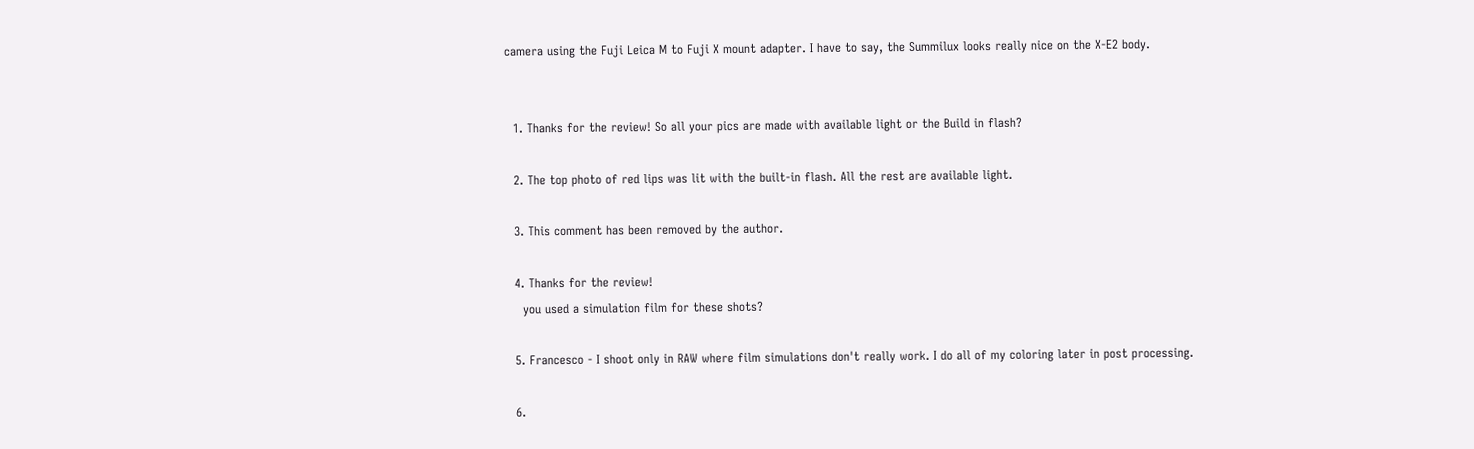camera using the Fuji Leica M to Fuji X mount adapter. I have to say, the Summilux looks really nice on the X-E2 body.


  1. Thanks for the review! So all your pics are made with available light or the Build in flash?

  2. The top photo of red lips was lit with the built-in flash. All the rest are available light.

  3. This comment has been removed by the author.

  4. Thanks for the review!
    you used a simulation film for these shots?

  5. Francesco - I shoot only in RAW where film simulations don't really work. I do all of my coloring later in post processing.

  6.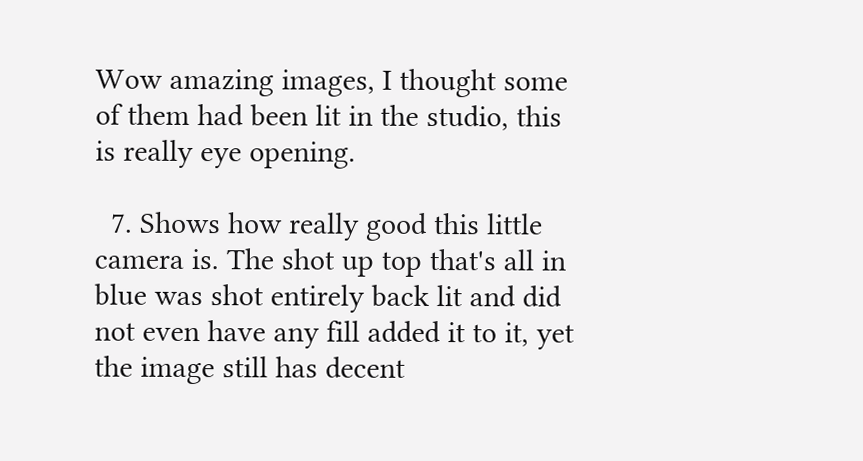Wow amazing images, I thought some of them had been lit in the studio, this is really eye opening.

  7. Shows how really good this little camera is. The shot up top that's all in blue was shot entirely back lit and did not even have any fill added it to it, yet the image still has decent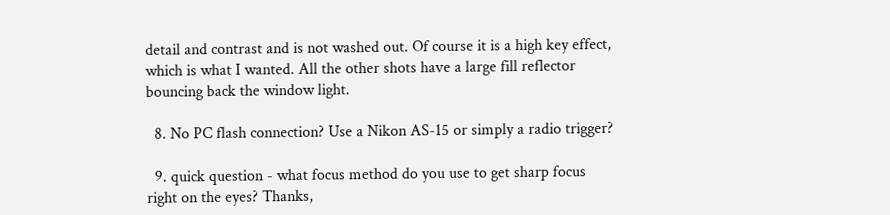detail and contrast and is not washed out. Of course it is a high key effect, which is what I wanted. All the other shots have a large fill reflector bouncing back the window light.

  8. No PC flash connection? Use a Nikon AS-15 or simply a radio trigger?

  9. quick question - what focus method do you use to get sharp focus right on the eyes? Thanks,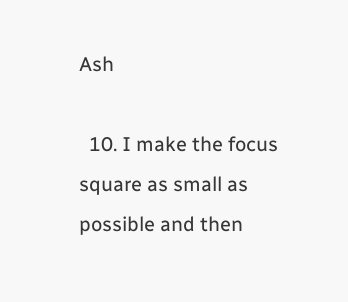Ash

  10. I make the focus square as small as possible and then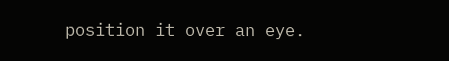position it over an eye.